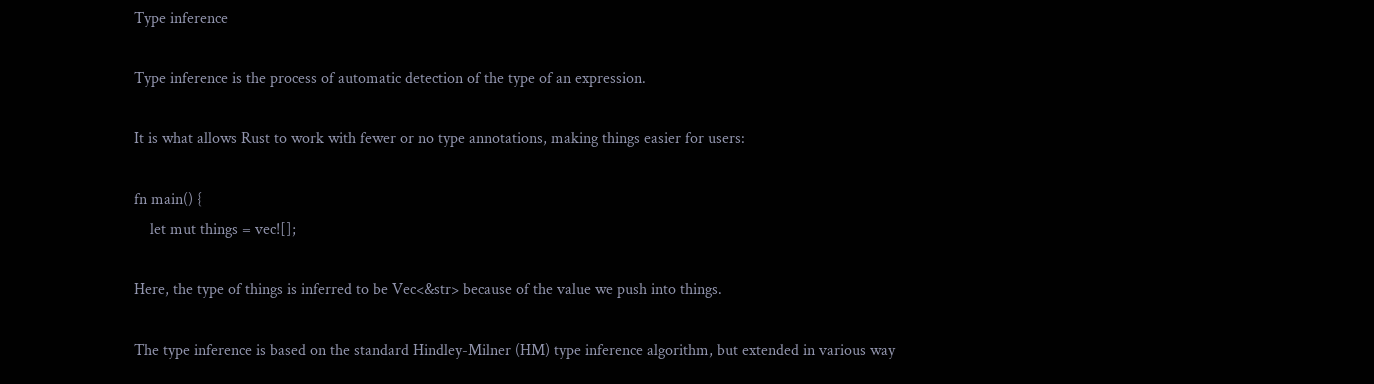Type inference

Type inference is the process of automatic detection of the type of an expression.

It is what allows Rust to work with fewer or no type annotations, making things easier for users:

fn main() {
    let mut things = vec![];

Here, the type of things is inferred to be Vec<&str> because of the value we push into things.

The type inference is based on the standard Hindley-Milner (HM) type inference algorithm, but extended in various way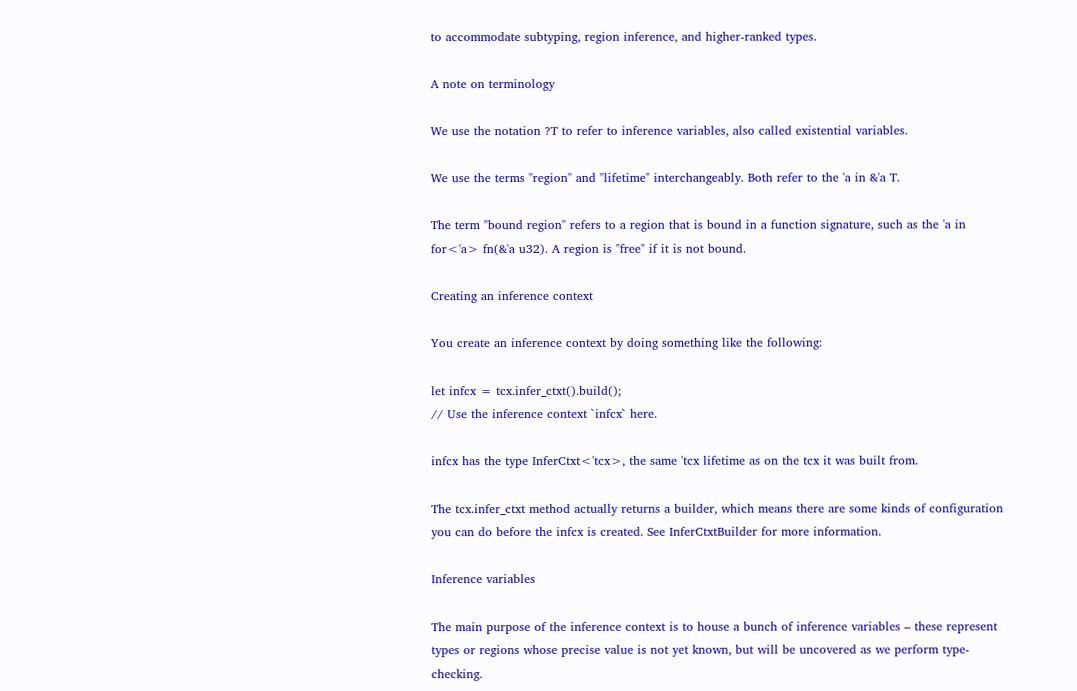to accommodate subtyping, region inference, and higher-ranked types.

A note on terminology

We use the notation ?T to refer to inference variables, also called existential variables.

We use the terms "region" and "lifetime" interchangeably. Both refer to the 'a in &'a T.

The term "bound region" refers to a region that is bound in a function signature, such as the 'a in for<'a> fn(&'a u32). A region is "free" if it is not bound.

Creating an inference context

You create an inference context by doing something like the following:

let infcx = tcx.infer_ctxt().build();
// Use the inference context `infcx` here.

infcx has the type InferCtxt<'tcx>, the same 'tcx lifetime as on the tcx it was built from.

The tcx.infer_ctxt method actually returns a builder, which means there are some kinds of configuration you can do before the infcx is created. See InferCtxtBuilder for more information.

Inference variables

The main purpose of the inference context is to house a bunch of inference variables – these represent types or regions whose precise value is not yet known, but will be uncovered as we perform type-checking.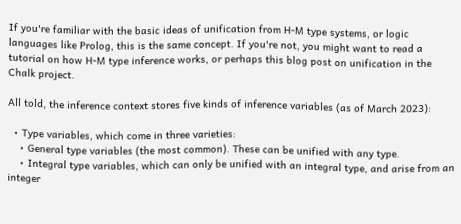If you're familiar with the basic ideas of unification from H-M type systems, or logic languages like Prolog, this is the same concept. If you're not, you might want to read a tutorial on how H-M type inference works, or perhaps this blog post on unification in the Chalk project.

All told, the inference context stores five kinds of inference variables (as of March 2023):

  • Type variables, which come in three varieties:
    • General type variables (the most common). These can be unified with any type.
    • Integral type variables, which can only be unified with an integral type, and arise from an integer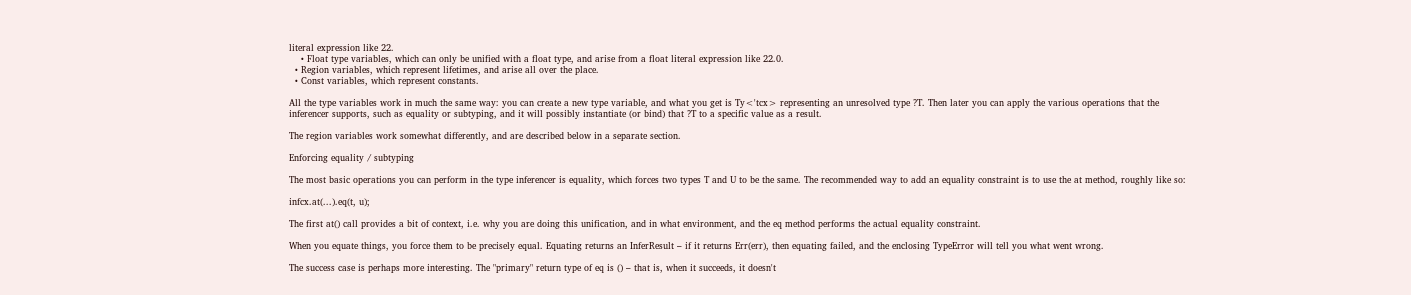literal expression like 22.
    • Float type variables, which can only be unified with a float type, and arise from a float literal expression like 22.0.
  • Region variables, which represent lifetimes, and arise all over the place.
  • Const variables, which represent constants.

All the type variables work in much the same way: you can create a new type variable, and what you get is Ty<'tcx> representing an unresolved type ?T. Then later you can apply the various operations that the inferencer supports, such as equality or subtyping, and it will possibly instantiate (or bind) that ?T to a specific value as a result.

The region variables work somewhat differently, and are described below in a separate section.

Enforcing equality / subtyping

The most basic operations you can perform in the type inferencer is equality, which forces two types T and U to be the same. The recommended way to add an equality constraint is to use the at method, roughly like so:

infcx.at(...).eq(t, u);

The first at() call provides a bit of context, i.e. why you are doing this unification, and in what environment, and the eq method performs the actual equality constraint.

When you equate things, you force them to be precisely equal. Equating returns an InferResult – if it returns Err(err), then equating failed, and the enclosing TypeError will tell you what went wrong.

The success case is perhaps more interesting. The "primary" return type of eq is () – that is, when it succeeds, it doesn't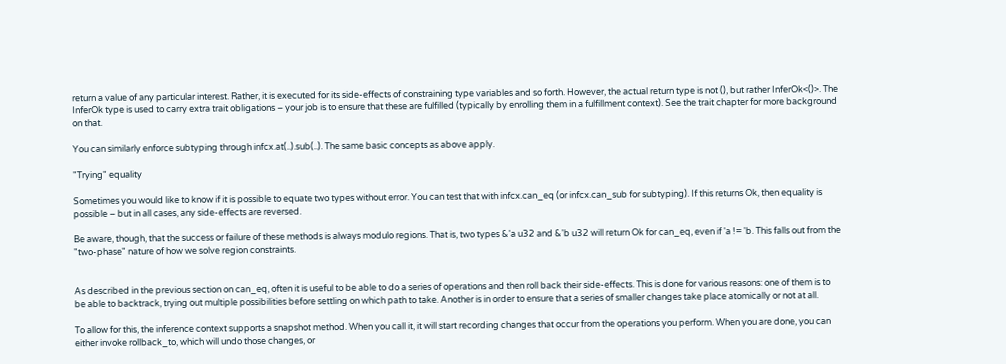return a value of any particular interest. Rather, it is executed for its side-effects of constraining type variables and so forth. However, the actual return type is not (), but rather InferOk<()>. The InferOk type is used to carry extra trait obligations – your job is to ensure that these are fulfilled (typically by enrolling them in a fulfillment context). See the trait chapter for more background on that.

You can similarly enforce subtyping through infcx.at(..).sub(..). The same basic concepts as above apply.

"Trying" equality

Sometimes you would like to know if it is possible to equate two types without error. You can test that with infcx.can_eq (or infcx.can_sub for subtyping). If this returns Ok, then equality is possible – but in all cases, any side-effects are reversed.

Be aware, though, that the success or failure of these methods is always modulo regions. That is, two types &'a u32 and &'b u32 will return Ok for can_eq, even if 'a != 'b. This falls out from the "two-phase" nature of how we solve region constraints.


As described in the previous section on can_eq, often it is useful to be able to do a series of operations and then roll back their side-effects. This is done for various reasons: one of them is to be able to backtrack, trying out multiple possibilities before settling on which path to take. Another is in order to ensure that a series of smaller changes take place atomically or not at all.

To allow for this, the inference context supports a snapshot method. When you call it, it will start recording changes that occur from the operations you perform. When you are done, you can either invoke rollback_to, which will undo those changes, or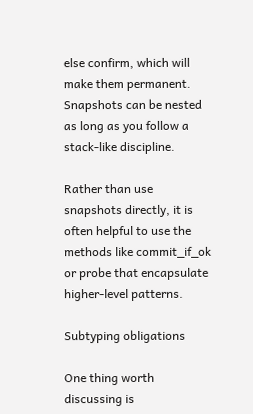else confirm, which will make them permanent. Snapshots can be nested as long as you follow a stack-like discipline.

Rather than use snapshots directly, it is often helpful to use the methods like commit_if_ok or probe that encapsulate higher-level patterns.

Subtyping obligations

One thing worth discussing is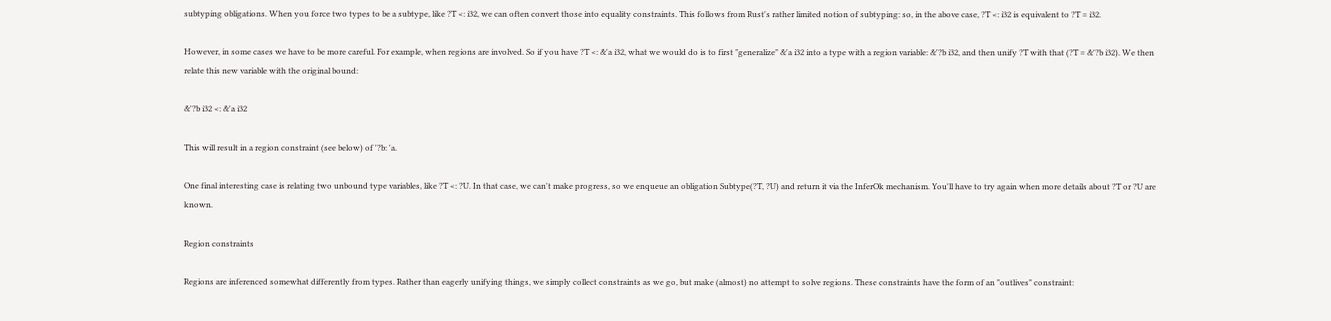subtyping obligations. When you force two types to be a subtype, like ?T <: i32, we can often convert those into equality constraints. This follows from Rust's rather limited notion of subtyping: so, in the above case, ?T <: i32 is equivalent to ?T = i32.

However, in some cases we have to be more careful. For example, when regions are involved. So if you have ?T <: &'a i32, what we would do is to first "generalize" &'a i32 into a type with a region variable: &'?b i32, and then unify ?T with that (?T = &'?b i32). We then relate this new variable with the original bound:

&'?b i32 <: &'a i32

This will result in a region constraint (see below) of '?b: 'a.

One final interesting case is relating two unbound type variables, like ?T <: ?U. In that case, we can't make progress, so we enqueue an obligation Subtype(?T, ?U) and return it via the InferOk mechanism. You'll have to try again when more details about ?T or ?U are known.

Region constraints

Regions are inferenced somewhat differently from types. Rather than eagerly unifying things, we simply collect constraints as we go, but make (almost) no attempt to solve regions. These constraints have the form of an "outlives" constraint: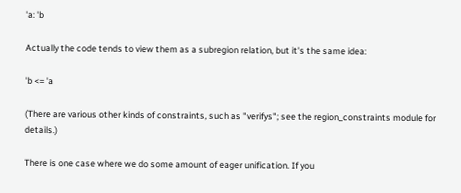'a: 'b

Actually the code tends to view them as a subregion relation, but it's the same idea:

'b <= 'a

(There are various other kinds of constraints, such as "verifys"; see the region_constraints module for details.)

There is one case where we do some amount of eager unification. If you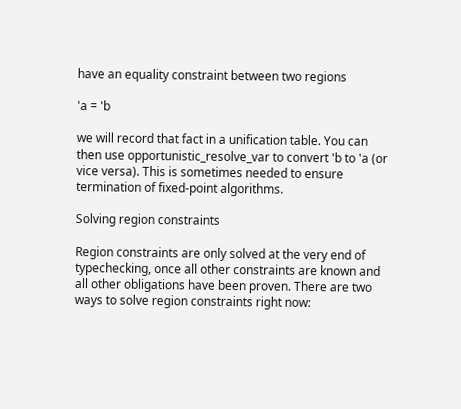have an equality constraint between two regions

'a = 'b

we will record that fact in a unification table. You can then use opportunistic_resolve_var to convert 'b to 'a (or vice versa). This is sometimes needed to ensure termination of fixed-point algorithms.

Solving region constraints

Region constraints are only solved at the very end of typechecking, once all other constraints are known and all other obligations have been proven. There are two ways to solve region constraints right now: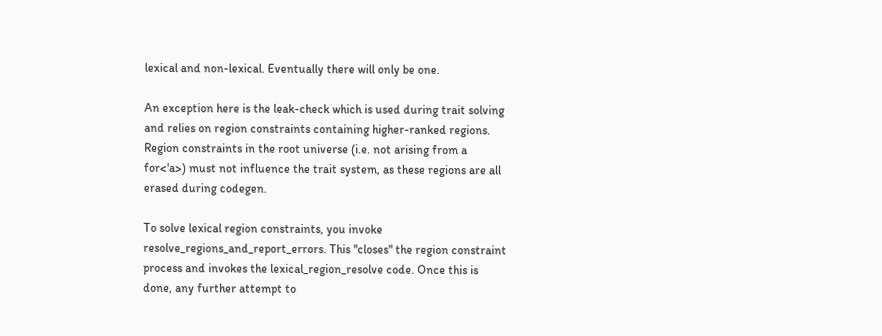lexical and non-lexical. Eventually there will only be one.

An exception here is the leak-check which is used during trait solving and relies on region constraints containing higher-ranked regions. Region constraints in the root universe (i.e. not arising from a for<'a>) must not influence the trait system, as these regions are all erased during codegen.

To solve lexical region constraints, you invoke resolve_regions_and_report_errors. This "closes" the region constraint process and invokes the lexical_region_resolve code. Once this is done, any further attempt to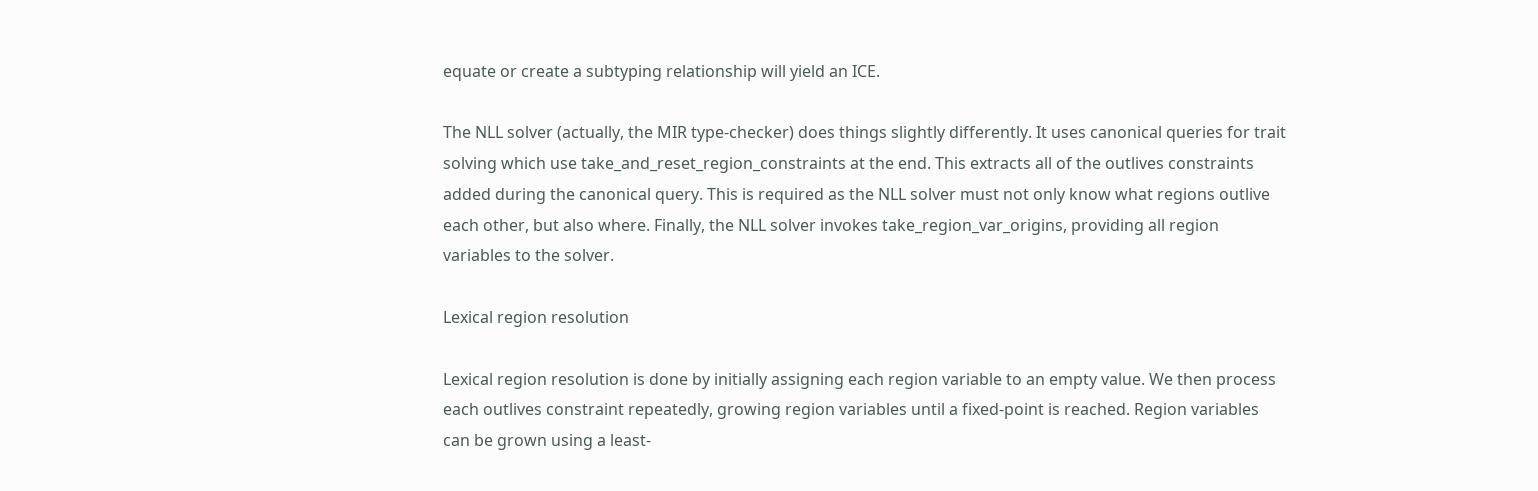equate or create a subtyping relationship will yield an ICE.

The NLL solver (actually, the MIR type-checker) does things slightly differently. It uses canonical queries for trait solving which use take_and_reset_region_constraints at the end. This extracts all of the outlives constraints added during the canonical query. This is required as the NLL solver must not only know what regions outlive each other, but also where. Finally, the NLL solver invokes take_region_var_origins, providing all region variables to the solver.

Lexical region resolution

Lexical region resolution is done by initially assigning each region variable to an empty value. We then process each outlives constraint repeatedly, growing region variables until a fixed-point is reached. Region variables can be grown using a least-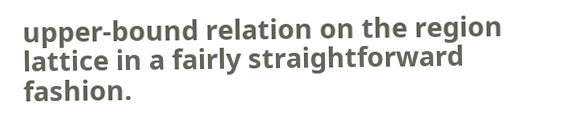upper-bound relation on the region lattice in a fairly straightforward fashion.